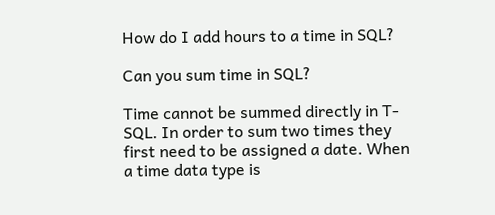How do I add hours to a time in SQL?

Can you sum time in SQL?

Time cannot be summed directly in T-SQL. In order to sum two times they first need to be assigned a date. When a time data type is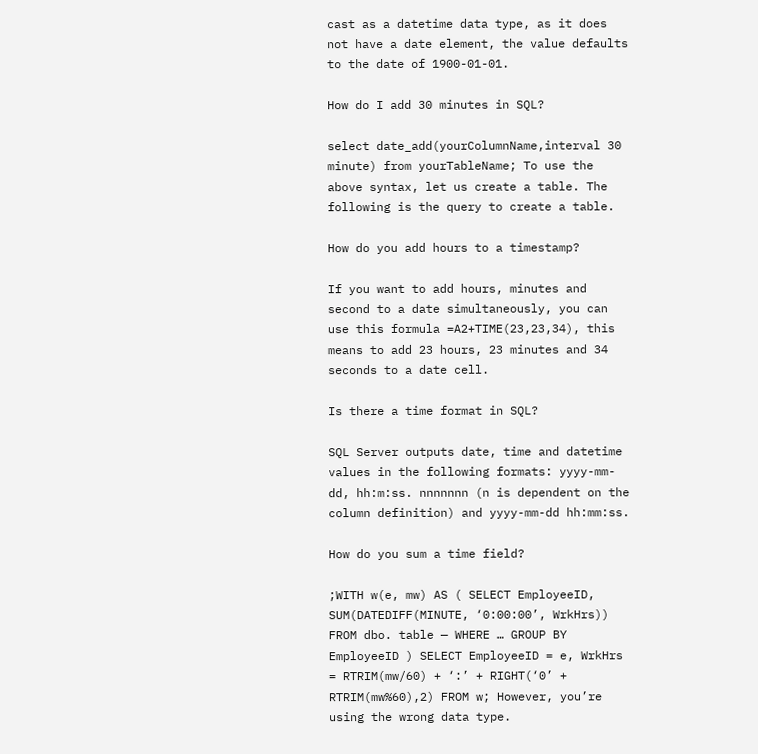cast as a datetime data type, as it does not have a date element, the value defaults to the date of 1900-01-01.

How do I add 30 minutes in SQL?

select date_add(yourColumnName,interval 30 minute) from yourTableName; To use the above syntax, let us create a table. The following is the query to create a table.

How do you add hours to a timestamp?

If you want to add hours, minutes and second to a date simultaneously, you can use this formula =A2+TIME(23,23,34), this means to add 23 hours, 23 minutes and 34 seconds to a date cell.

Is there a time format in SQL?

SQL Server outputs date, time and datetime values in the following formats: yyyy-mm-dd, hh:m:ss. nnnnnnn (n is dependent on the column definition) and yyyy-mm-dd hh:mm:ss.

How do you sum a time field?

;WITH w(e, mw) AS ( SELECT EmployeeID, SUM(DATEDIFF(MINUTE, ‘0:00:00’, WrkHrs)) FROM dbo. table — WHERE … GROUP BY EmployeeID ) SELECT EmployeeID = e, WrkHrs = RTRIM(mw/60) + ‘:’ + RIGHT(‘0’ + RTRIM(mw%60),2) FROM w; However, you’re using the wrong data type.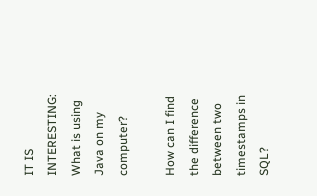IT IS INTERESTING:  What is using Java on my computer?

How can I find the difference between two timestamps in SQL?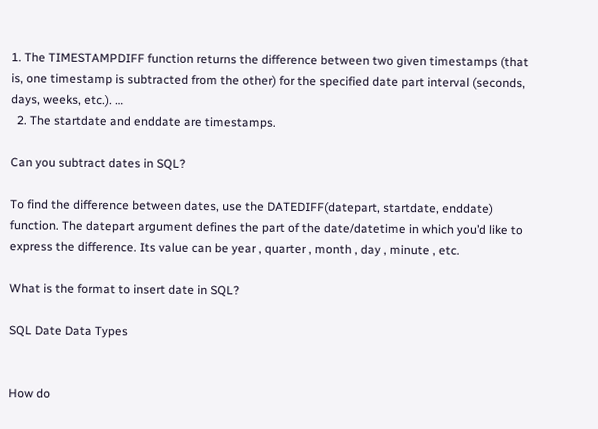1. The TIMESTAMPDIFF function returns the difference between two given timestamps (that is, one timestamp is subtracted from the other) for the specified date part interval (seconds, days, weeks, etc.). …
  2. The startdate and enddate are timestamps.

Can you subtract dates in SQL?

To find the difference between dates, use the DATEDIFF(datepart, startdate, enddate) function. The datepart argument defines the part of the date/datetime in which you’d like to express the difference. Its value can be year , quarter , month , day , minute , etc.

What is the format to insert date in SQL?

SQL Date Data Types


How do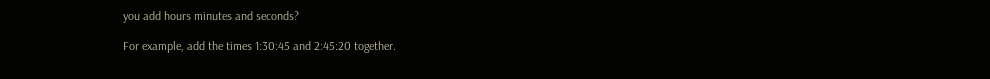you add hours minutes and seconds?

For example, add the times 1:30:45 and 2:45:20 together.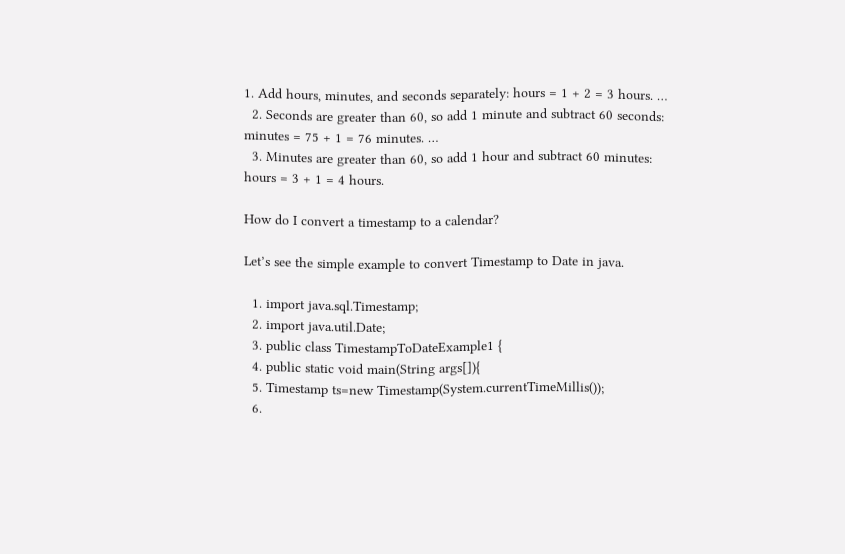1. Add hours, minutes, and seconds separately: hours = 1 + 2 = 3 hours. …
  2. Seconds are greater than 60, so add 1 minute and subtract 60 seconds: minutes = 75 + 1 = 76 minutes. …
  3. Minutes are greater than 60, so add 1 hour and subtract 60 minutes: hours = 3 + 1 = 4 hours.

How do I convert a timestamp to a calendar?

Let’s see the simple example to convert Timestamp to Date in java.

  1. import java.sql.Timestamp;
  2. import java.util.Date;
  3. public class TimestampToDateExample1 {
  4. public static void main(String args[]){
  5. Timestamp ts=new Timestamp(System.currentTimeMillis());
  6.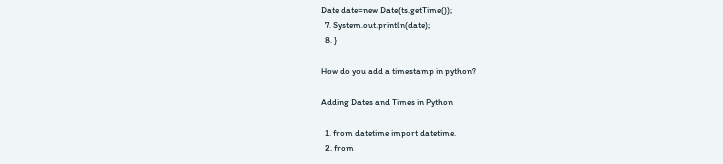Date date=new Date(ts.getTime());
  7. System.out.println(date);
  8. }

How do you add a timestamp in python?

Adding Dates and Times in Python

  1. from datetime import datetime.
  2. from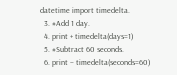datetime import timedelta.
  3. #Add 1 day.
  4. print + timedelta(days=1)
  5. #Subtract 60 seconds.
  6. print – timedelta(seconds=60)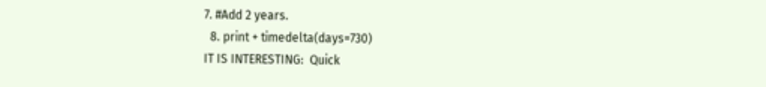7. #Add 2 years.
  8. print + timedelta(days=730)
IT IS INTERESTING:  Quick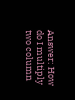Answer: How do I multiply two column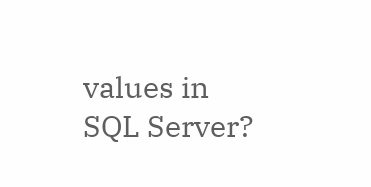values in SQL Server?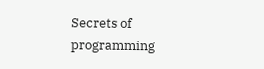Secrets of programming